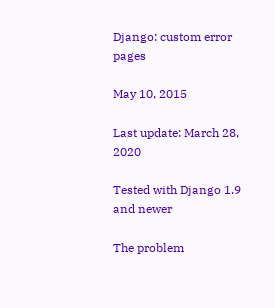Django: custom error pages

May 10, 2015

Last update: March 28, 2020

Tested with Django 1.9 and newer

The problem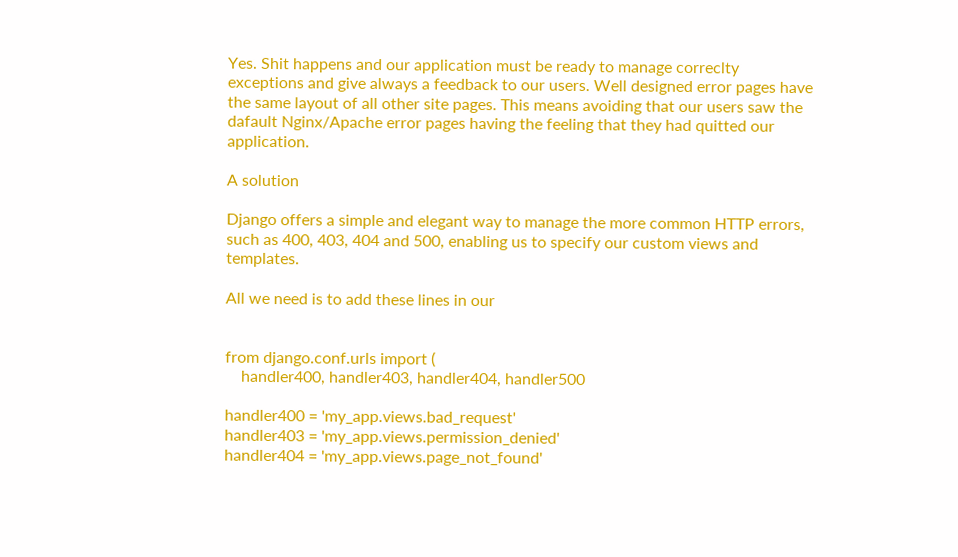Yes. Shit happens and our application must be ready to manage correclty exceptions and give always a feedback to our users. Well designed error pages have the same layout of all other site pages. This means avoiding that our users saw the dafault Nginx/Apache error pages having the feeling that they had quitted our application.

A solution

Django offers a simple and elegant way to manage the more common HTTP errors, such as 400, 403, 404 and 500, enabling us to specify our custom views and templates.

All we need is to add these lines in our


from django.conf.urls import (
    handler400, handler403, handler404, handler500

handler400 = 'my_app.views.bad_request'
handler403 = 'my_app.views.permission_denied'
handler404 = 'my_app.views.page_not_found'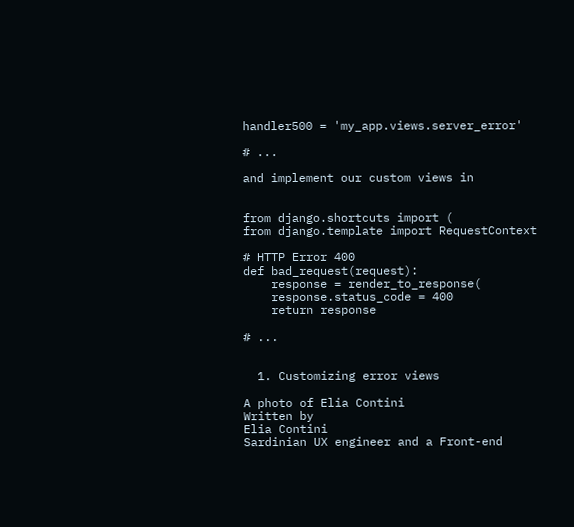handler500 = 'my_app.views.server_error'

# ...

and implement our custom views in


from django.shortcuts import (
from django.template import RequestContext

# HTTP Error 400
def bad_request(request):
    response = render_to_response(
    response.status_code = 400
    return response

# ...


  1. Customizing error views

A photo of Elia Contini
Written by
Elia Contini
Sardinian UX engineer and a Front-end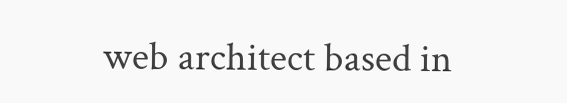web architect based in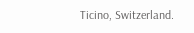Ticino, Switzerland.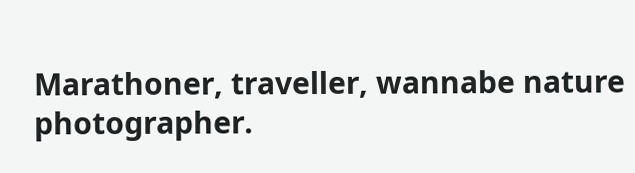Marathoner, traveller, wannabe nature photographer.